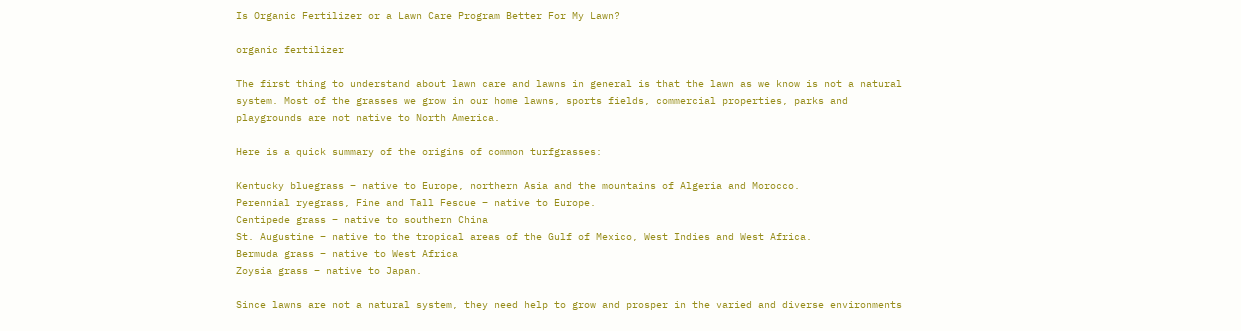Is Organic Fertilizer or a Lawn Care Program Better For My Lawn?

organic fertilizer

The first thing to understand about lawn care and lawns in general is that the lawn as we know is not a natural system. Most of the grasses we grow in our home lawns, sports fields, commercial properties, parks and playgrounds are not native to North America.

Here is a quick summary of the origins of common turfgrasses:

Kentucky bluegrass – native to Europe, northern Asia and the mountains of Algeria and Morocco.
Perennial ryegrass, Fine and Tall Fescue – native to Europe.
Centipede grass – native to southern China
St. Augustine – native to the tropical areas of the Gulf of Mexico, West Indies and West Africa.
Bermuda grass – native to West Africa
Zoysia grass – native to Japan.

Since lawns are not a natural system, they need help to grow and prosper in the varied and diverse environments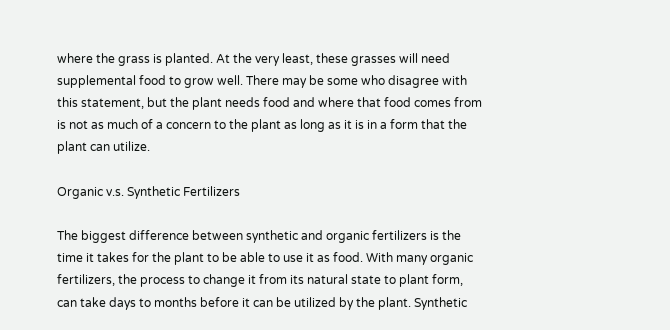where the grass is planted. At the very least, these grasses will need supplemental food to grow well. There may be some who disagree with this statement, but the plant needs food and where that food comes from is not as much of a concern to the plant as long as it is in a form that the plant can utilize.

Organic v.s. Synthetic Fertilizers

The biggest difference between synthetic and organic fertilizers is the time it takes for the plant to be able to use it as food. With many organic fertilizers, the process to change it from its natural state to plant form, can take days to months before it can be utilized by the plant. Synthetic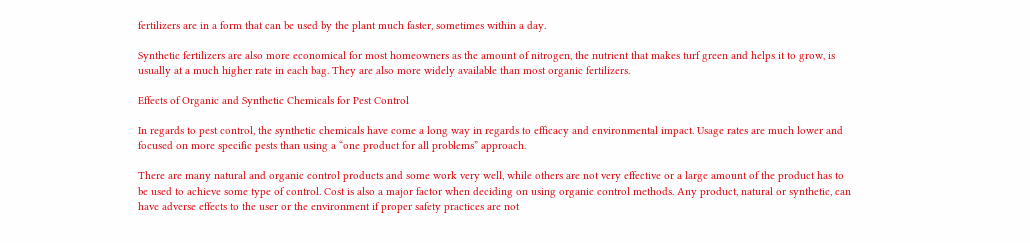fertilizers are in a form that can be used by the plant much faster, sometimes within a day.

Synthetic fertilizers are also more economical for most homeowners as the amount of nitrogen, the nutrient that makes turf green and helps it to grow, is usually at a much higher rate in each bag. They are also more widely available than most organic fertilizers.

Effects of Organic and Synthetic Chemicals for Pest Control

In regards to pest control, the synthetic chemicals have come a long way in regards to efficacy and environmental impact. Usage rates are much lower and focused on more specific pests than using a “one product for all problems” approach.

There are many natural and organic control products and some work very well, while others are not very effective or a large amount of the product has to be used to achieve some type of control. Cost is also a major factor when deciding on using organic control methods. Any product, natural or synthetic, can have adverse effects to the user or the environment if proper safety practices are not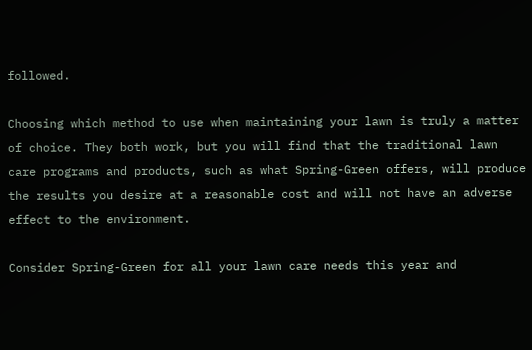followed.

Choosing which method to use when maintaining your lawn is truly a matter of choice. They both work, but you will find that the traditional lawn care programs and products, such as what Spring-Green offers, will produce the results you desire at a reasonable cost and will not have an adverse effect to the environment.

Consider Spring-Green for all your lawn care needs this year and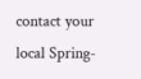contact your local Spring-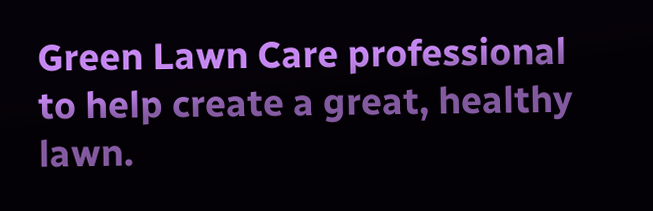Green Lawn Care professional to help create a great, healthy lawn.